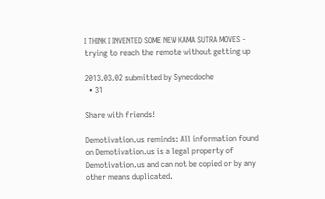I THINK I INVENTED SOME NEW KAMA SUTRA MOVES - trying to reach the remote without getting up

2013.03.02 submitted by Synecdoche
  • 31

Share with friends!

Demotivation.us reminds: All information found on Demotivation.us is a legal property of Demotivation.us and can not be copied or by any other means duplicated.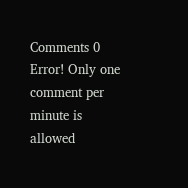Comments 0
Error! Only one comment per minute is allowed